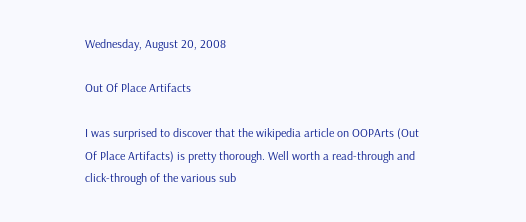Wednesday, August 20, 2008

Out Of Place Artifacts

I was surprised to discover that the wikipedia article on OOPArts (Out Of Place Artifacts) is pretty thorough. Well worth a read-through and click-through of the various sub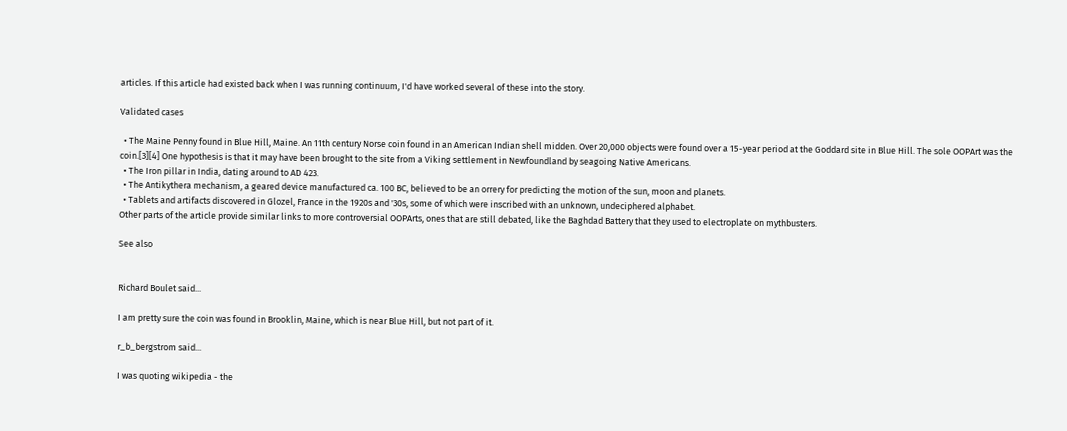articles. If this article had existed back when I was running continuum, I'd have worked several of these into the story.

Validated cases

  • The Maine Penny found in Blue Hill, Maine. An 11th century Norse coin found in an American Indian shell midden. Over 20,000 objects were found over a 15-year period at the Goddard site in Blue Hill. The sole OOPArt was the coin.[3][4] One hypothesis is that it may have been brought to the site from a Viking settlement in Newfoundland by seagoing Native Americans.
  • The Iron pillar in India, dating around to AD 423.
  • The Antikythera mechanism, a geared device manufactured ca. 100 BC, believed to be an orrery for predicting the motion of the sun, moon and planets.
  • Tablets and artifacts discovered in Glozel, France in the 1920s and '30s, some of which were inscribed with an unknown, undeciphered alphabet.
Other parts of the article provide similar links to more controversial OOPArts, ones that are still debated, like the Baghdad Battery that they used to electroplate on mythbusters.

See also


Richard Boulet said...

I am pretty sure the coin was found in Brooklin, Maine, which is near Blue Hill, but not part of it.

r_b_bergstrom said...

I was quoting wikipedia - the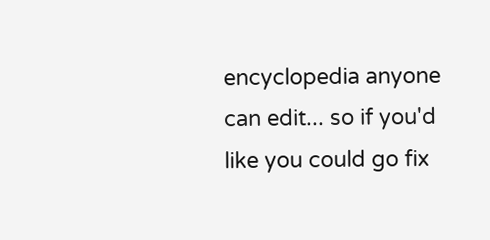encyclopedia anyone can edit... so if you'd like you could go fix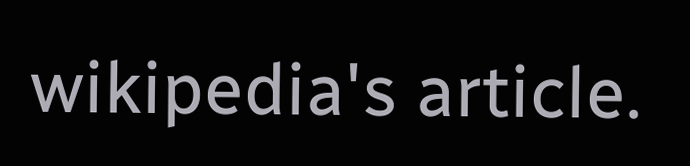wikipedia's article.